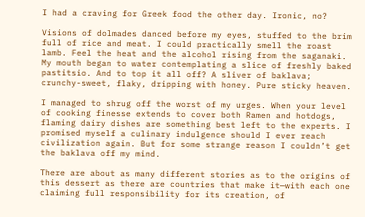I had a craving for Greek food the other day. Ironic, no?

Visions of dolmades danced before my eyes, stuffed to the brim full of rice and meat. I could practically smell the roast lamb. Feel the heat and the alcohol rising from the saganaki. My mouth began to water contemplating a slice of freshly baked pastitsio. And to top it all off? A sliver of baklava; crunchy-sweet, flaky, dripping with honey. Pure sticky heaven.

I managed to shrug off the worst of my urges. When your level of cooking finesse extends to cover both Ramen and hotdogs, flaming dairy dishes are something best left to the experts. I promised myself a culinary indulgence should I ever reach civilization again. But for some strange reason I couldn’t get the baklava off my mind.

There are about as many different stories as to the origins of this dessert as there are countries that make it—with each one claiming full responsibility for its creation, of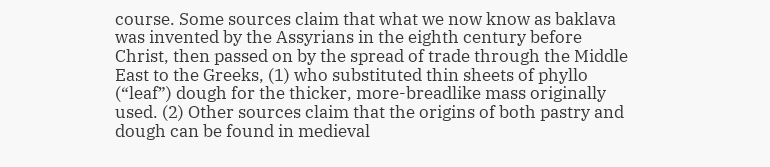course. Some sources claim that what we now know as baklava was invented by the Assyrians in the eighth century before Christ, then passed on by the spread of trade through the Middle East to the Greeks, (1) who substituted thin sheets of phyllo (“leaf”) dough for the thicker, more-breadlike mass originally used. (2) Other sources claim that the origins of both pastry and dough can be found in medieval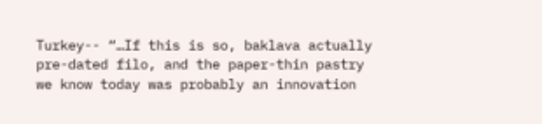Turkey-- “…If this is so, baklava actually pre-dated filo, and the paper-thin pastry we know today was probably an innovation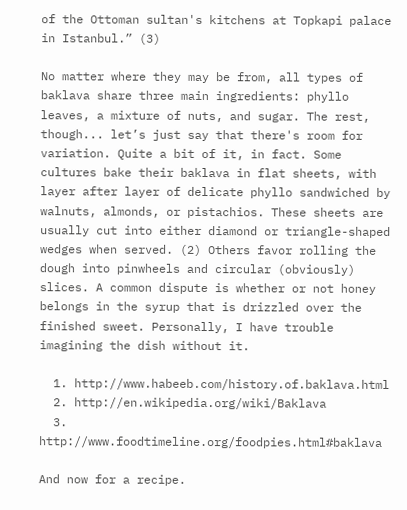of the Ottoman sultan's kitchens at Topkapi palace in Istanbul.” (3)

No matter where they may be from, all types of baklava share three main ingredients: phyllo leaves, a mixture of nuts, and sugar. The rest, though... let’s just say that there's room for variation. Quite a bit of it, in fact. Some cultures bake their baklava in flat sheets, with layer after layer of delicate phyllo sandwiched by walnuts, almonds, or pistachios. These sheets are usually cut into either diamond or triangle-shaped wedges when served. (2) Others favor rolling the dough into pinwheels and circular (obviously) slices. A common dispute is whether or not honey belongs in the syrup that is drizzled over the finished sweet. Personally, I have trouble imagining the dish without it.

  1. http://www.habeeb.com/history.of.baklava.html
  2. http://en.wikipedia.org/wiki/Baklava
  3. http://www.foodtimeline.org/foodpies.html#baklava

And now for a recipe.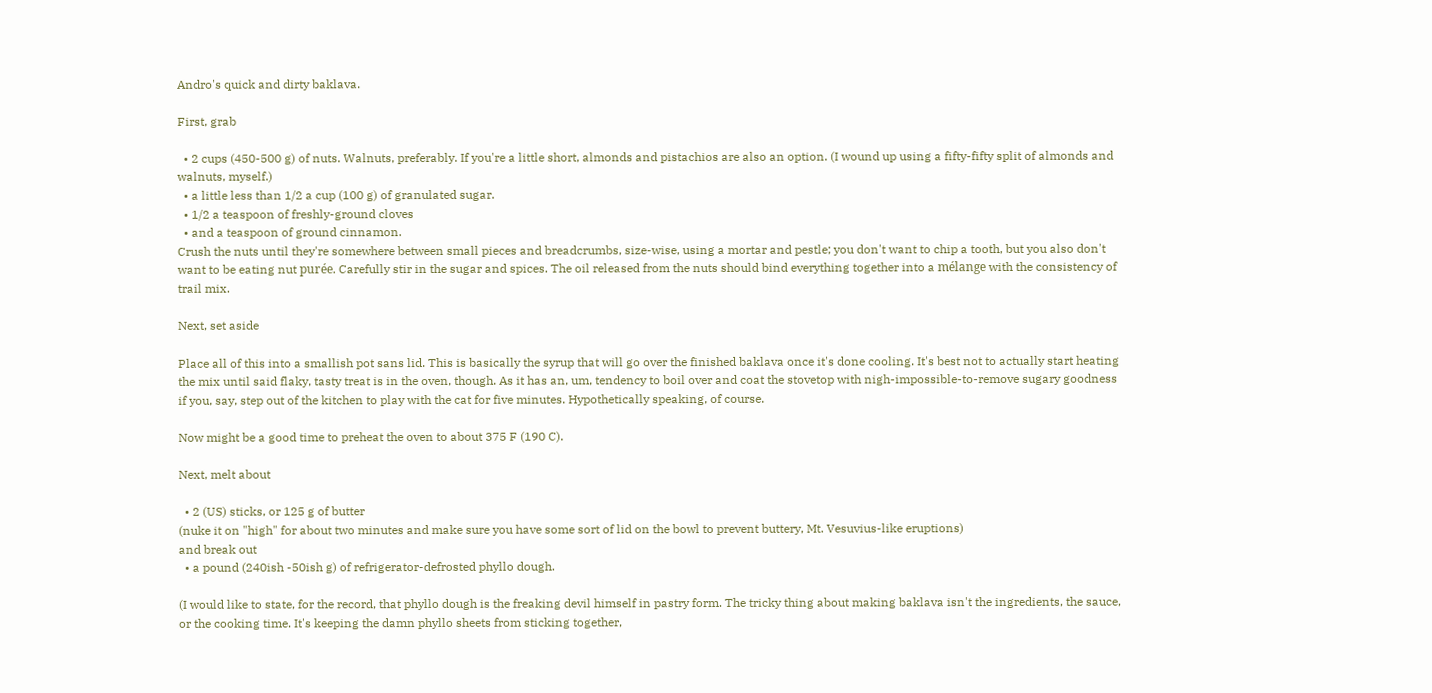Andro's quick and dirty baklava.

First, grab

  • 2 cups (450-500 g) of nuts. Walnuts, preferably. If you're a little short, almonds and pistachios are also an option. (I wound up using a fifty-fifty split of almonds and walnuts, myself.)
  • a little less than 1/2 a cup (100 g) of granulated sugar.
  • 1/2 a teaspoon of freshly-ground cloves
  • and a teaspoon of ground cinnamon.
Crush the nuts until they're somewhere between small pieces and breadcrumbs, size-wise, using a mortar and pestle; you don't want to chip a tooth, but you also don't want to be eating nut purée. Carefully stir in the sugar and spices. The oil released from the nuts should bind everything together into a mélange with the consistency of trail mix.

Next, set aside

Place all of this into a smallish pot sans lid. This is basically the syrup that will go over the finished baklava once it's done cooling. It's best not to actually start heating the mix until said flaky, tasty treat is in the oven, though. As it has an, um, tendency to boil over and coat the stovetop with nigh-impossible-to-remove sugary goodness if you, say, step out of the kitchen to play with the cat for five minutes. Hypothetically speaking, of course.

Now might be a good time to preheat the oven to about 375 F (190 C).

Next, melt about

  • 2 (US) sticks, or 125 g of butter
(nuke it on "high" for about two minutes and make sure you have some sort of lid on the bowl to prevent buttery, Mt. Vesuvius-like eruptions)
and break out
  • a pound (240ish -50ish g) of refrigerator-defrosted phyllo dough.

(I would like to state, for the record, that phyllo dough is the freaking devil himself in pastry form. The tricky thing about making baklava isn't the ingredients, the sauce, or the cooking time. It's keeping the damn phyllo sheets from sticking together,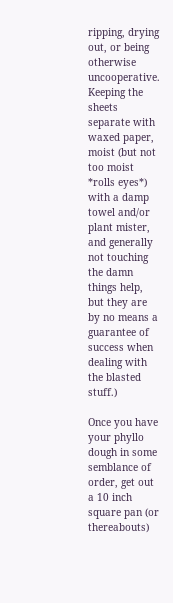ripping, drying out, or being otherwise uncooperative. Keeping the sheets separate with waxed paper, moist (but not too moist *rolls eyes*) with a damp towel and/or plant mister, and generally not touching the damn things help, but they are by no means a guarantee of success when dealing with the blasted stuff.)

Once you have your phyllo dough in some semblance of order, get out a 10 inch square pan (or thereabouts)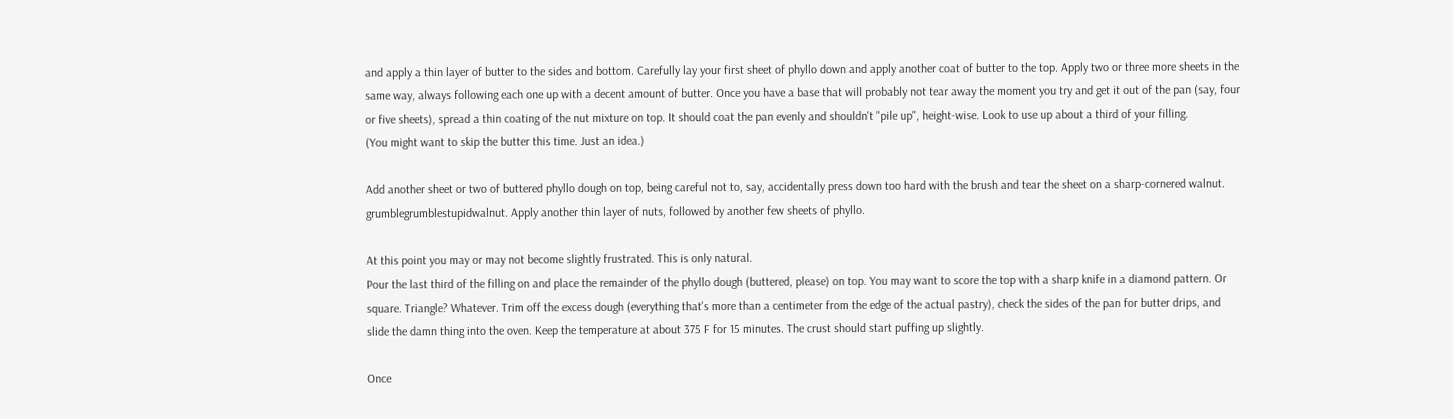and apply a thin layer of butter to the sides and bottom. Carefully lay your first sheet of phyllo down and apply another coat of butter to the top. Apply two or three more sheets in the same way, always following each one up with a decent amount of butter. Once you have a base that will probably not tear away the moment you try and get it out of the pan (say, four or five sheets), spread a thin coating of the nut mixture on top. It should coat the pan evenly and shouldn't "pile up", height-wise. Look to use up about a third of your filling.
(You might want to skip the butter this time. Just an idea.)

Add another sheet or two of buttered phyllo dough on top, being careful not to, say, accidentally press down too hard with the brush and tear the sheet on a sharp-cornered walnut. grumblegrumblestupidwalnut. Apply another thin layer of nuts, followed by another few sheets of phyllo.

At this point you may or may not become slightly frustrated. This is only natural.
Pour the last third of the filling on and place the remainder of the phyllo dough (buttered, please) on top. You may want to score the top with a sharp knife in a diamond pattern. Or square. Triangle? Whatever. Trim off the excess dough (everything that's more than a centimeter from the edge of the actual pastry), check the sides of the pan for butter drips, and slide the damn thing into the oven. Keep the temperature at about 375 F for 15 minutes. The crust should start puffing up slightly.

Once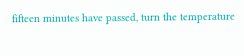fifteen minutes have passed, turn the temperature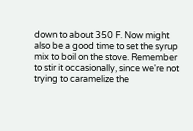down to about 350 F. Now might also be a good time to set the syrup mix to boil on the stove. Remember to stir it occasionally, since we're not trying to caramelize the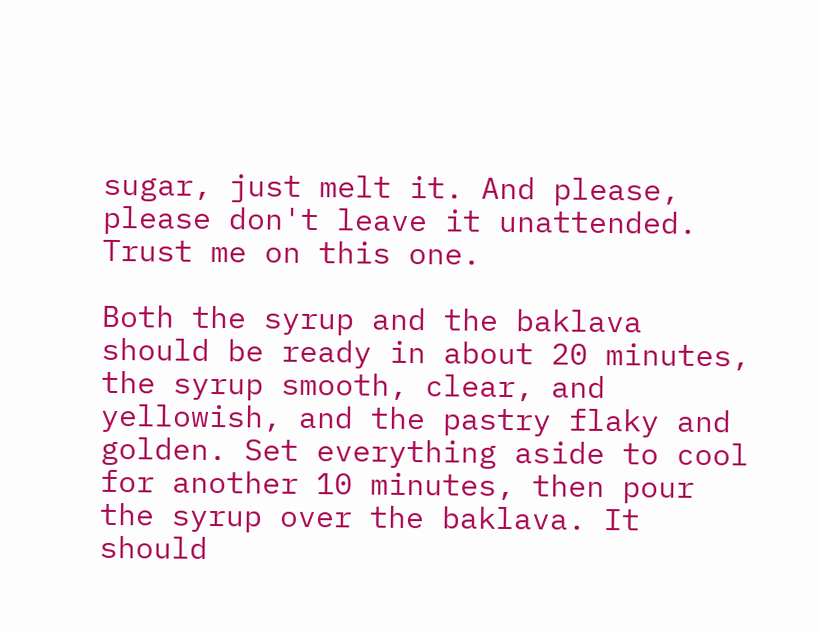sugar, just melt it. And please, please don't leave it unattended. Trust me on this one.

Both the syrup and the baklava should be ready in about 20 minutes, the syrup smooth, clear, and yellowish, and the pastry flaky and golden. Set everything aside to cool for another 10 minutes, then pour the syrup over the baklava. It should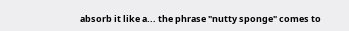absorb it like a... the phrase "nutty sponge" comes to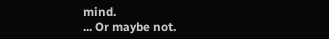mind.
... Or maybe not.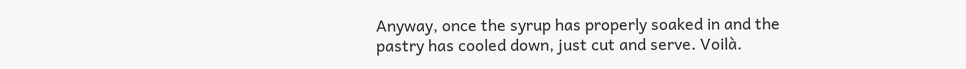Anyway, once the syrup has properly soaked in and the pastry has cooled down, just cut and serve. Voilà.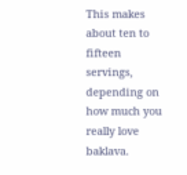This makes about ten to fifteen servings, depending on how much you really love baklava.